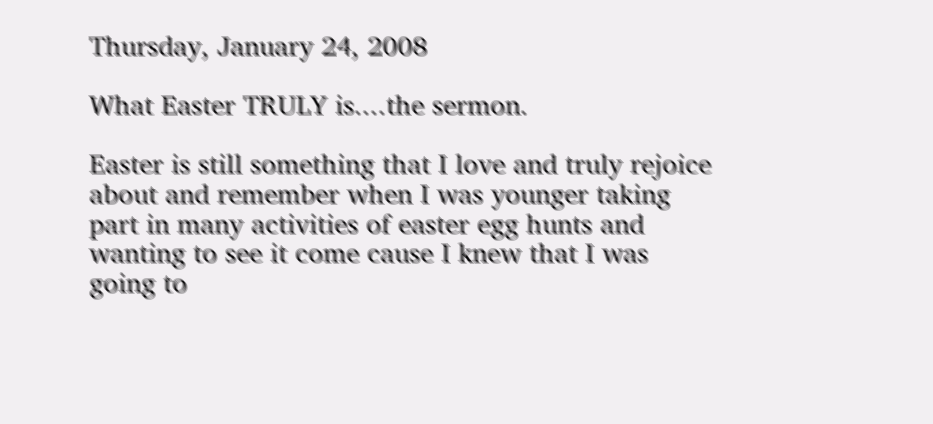Thursday, January 24, 2008

What Easter TRULY is....the sermon.

Easter is still something that I love and truly rejoice about and remember when I was younger taking part in many activities of easter egg hunts and wanting to see it come cause I knew that I was going to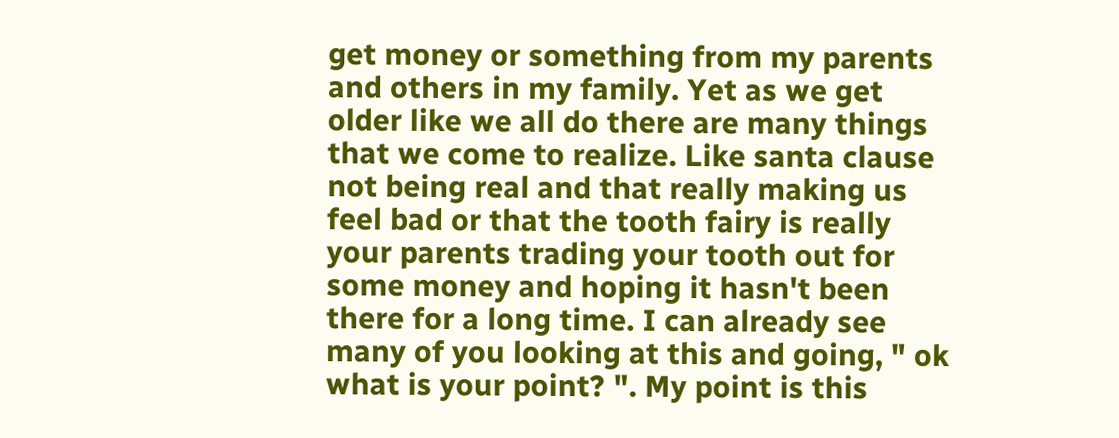get money or something from my parents and others in my family. Yet as we get older like we all do there are many things that we come to realize. Like santa clause not being real and that really making us feel bad or that the tooth fairy is really your parents trading your tooth out for some money and hoping it hasn't been there for a long time. I can already see many of you looking at this and going, " ok what is your point? ". My point is this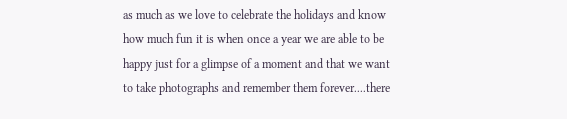as much as we love to celebrate the holidays and know how much fun it is when once a year we are able to be happy just for a glimpse of a moment and that we want to take photographs and remember them forever....there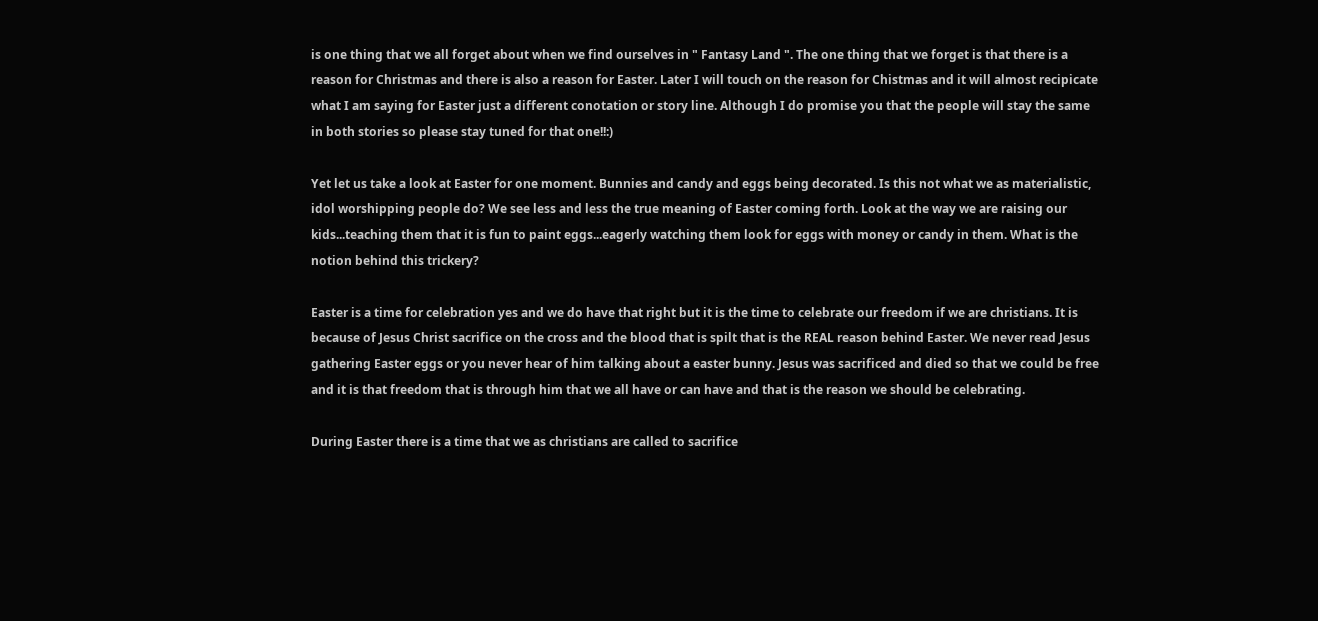is one thing that we all forget about when we find ourselves in " Fantasy Land ". The one thing that we forget is that there is a reason for Christmas and there is also a reason for Easter. Later I will touch on the reason for Chistmas and it will almost recipicate what I am saying for Easter just a different conotation or story line. Although I do promise you that the people will stay the same in both stories so please stay tuned for that one!!:)

Yet let us take a look at Easter for one moment. Bunnies and candy and eggs being decorated. Is this not what we as materialistic, idol worshipping people do? We see less and less the true meaning of Easter coming forth. Look at the way we are raising our kids...teaching them that it is fun to paint eggs...eagerly watching them look for eggs with money or candy in them. What is the notion behind this trickery?

Easter is a time for celebration yes and we do have that right but it is the time to celebrate our freedom if we are christians. It is because of Jesus Christ sacrifice on the cross and the blood that is spilt that is the REAL reason behind Easter. We never read Jesus gathering Easter eggs or you never hear of him talking about a easter bunny. Jesus was sacrificed and died so that we could be free and it is that freedom that is through him that we all have or can have and that is the reason we should be celebrating.

During Easter there is a time that we as christians are called to sacrifice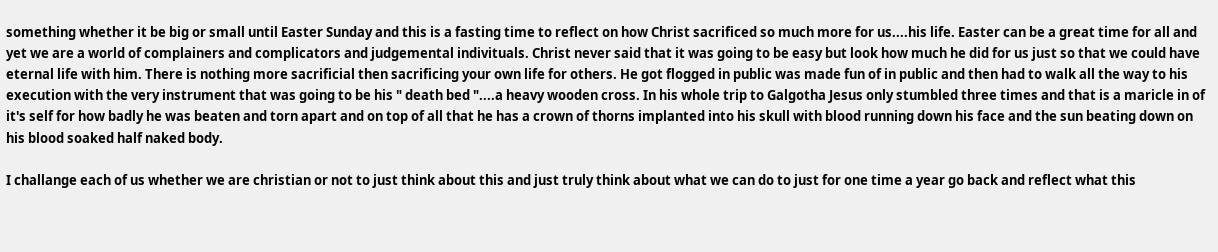something whether it be big or small until Easter Sunday and this is a fasting time to reflect on how Christ sacrificed so much more for us....his life. Easter can be a great time for all and yet we are a world of complainers and complicators and judgemental indivituals. Christ never said that it was going to be easy but look how much he did for us just so that we could have eternal life with him. There is nothing more sacrificial then sacrificing your own life for others. He got flogged in public was made fun of in public and then had to walk all the way to his execution with the very instrument that was going to be his " death bed "....a heavy wooden cross. In his whole trip to Galgotha Jesus only stumbled three times and that is a maricle in of it's self for how badly he was beaten and torn apart and on top of all that he has a crown of thorns implanted into his skull with blood running down his face and the sun beating down on his blood soaked half naked body.

I challange each of us whether we are christian or not to just think about this and just truly think about what we can do to just for one time a year go back and reflect what this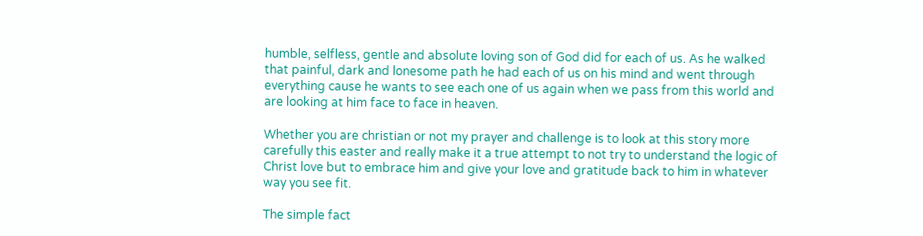humble, selfless, gentle and absolute loving son of God did for each of us. As he walked that painful, dark and lonesome path he had each of us on his mind and went through everything cause he wants to see each one of us again when we pass from this world and are looking at him face to face in heaven.

Whether you are christian or not my prayer and challenge is to look at this story more carefully this easter and really make it a true attempt to not try to understand the logic of Christ love but to embrace him and give your love and gratitude back to him in whatever way you see fit.

The simple fact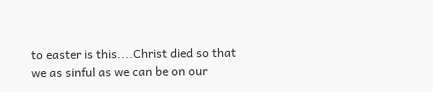to easter is this....Christ died so that we as sinful as we can be on our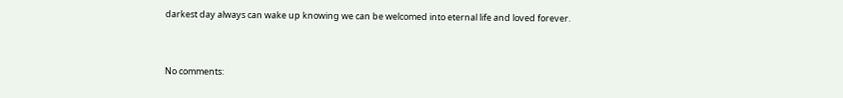darkest day always can wake up knowing we can be welcomed into eternal life and loved forever.


No comments: